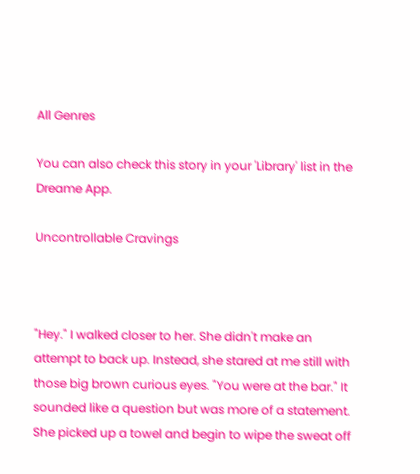All Genres

You can also check this story in your 'Library' list in the Dreame App.

Uncontrollable Cravings



"Hey." I walked closer to her. She didn't make an attempt to back up. Instead, she stared at me still with those big brown curious eyes. "You were at the bar." It sounded like a question but was more of a statement. She picked up a towel and begin to wipe the sweat off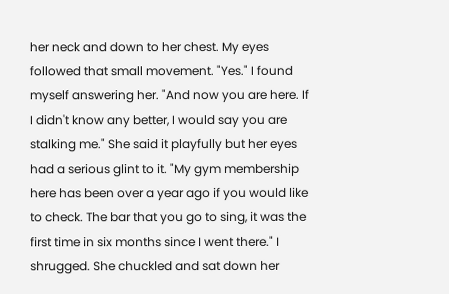her neck and down to her chest. My eyes followed that small movement. "Yes." I found myself answering her. "And now you are here. If I didn't know any better, I would say you are stalking me." She said it playfully but her eyes had a serious glint to it. "My gym membership here has been over a year ago if you would like to check. The bar that you go to sing, it was the first time in six months since I went there." I shrugged. She chuckled and sat down her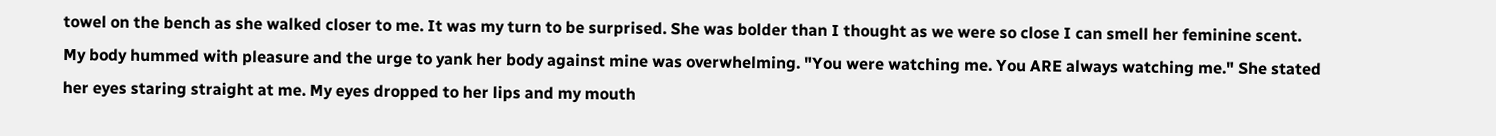towel on the bench as she walked closer to me. It was my turn to be surprised. She was bolder than I thought as we were so close I can smell her feminine scent. My body hummed with pleasure and the urge to yank her body against mine was overwhelming. "You were watching me. You ARE always watching me." She stated her eyes staring straight at me. My eyes dropped to her lips and my mouth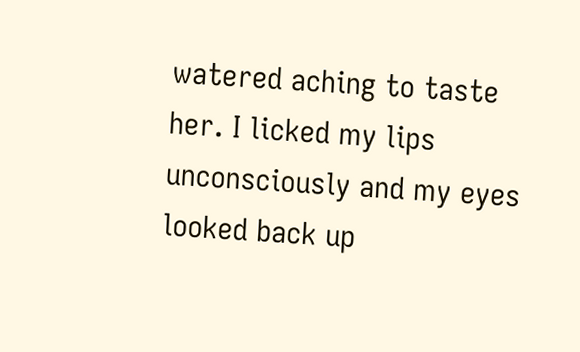watered aching to taste her. I licked my lips unconsciously and my eyes looked back up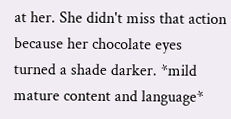at her. She didn't miss that action because her chocolate eyes turned a shade darker. *mild mature content and language*